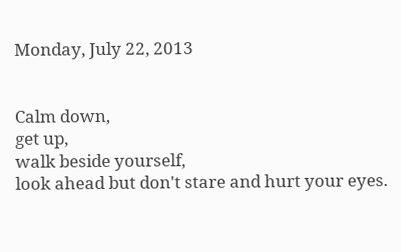Monday, July 22, 2013


Calm down,
get up,
walk beside yourself,
look ahead but don't stare and hurt your eyes.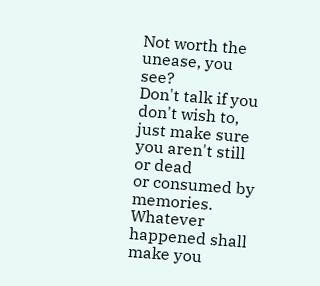Not worth the unease, you see?
Don't talk if you don't wish to,
just make sure you aren't still
or dead
or consumed by memories.
Whatever happened shall make you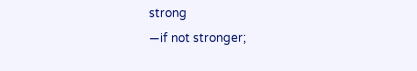strong
—if not stronger;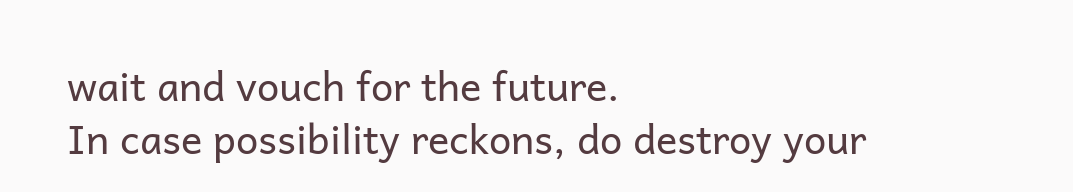wait and vouch for the future.
In case possibility reckons, do destroy your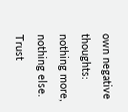own negative thoughts:
nothing more, nothing else.
Trust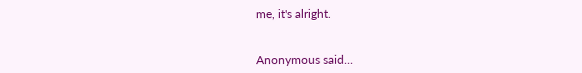me, it's alright.


Anonymous said...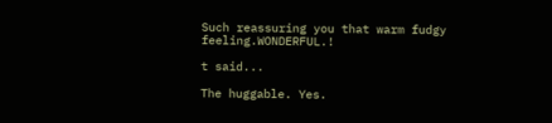Such reassuring you that warm fudgy feeling.WONDERFUL.!

t said...

The huggable. Yes.